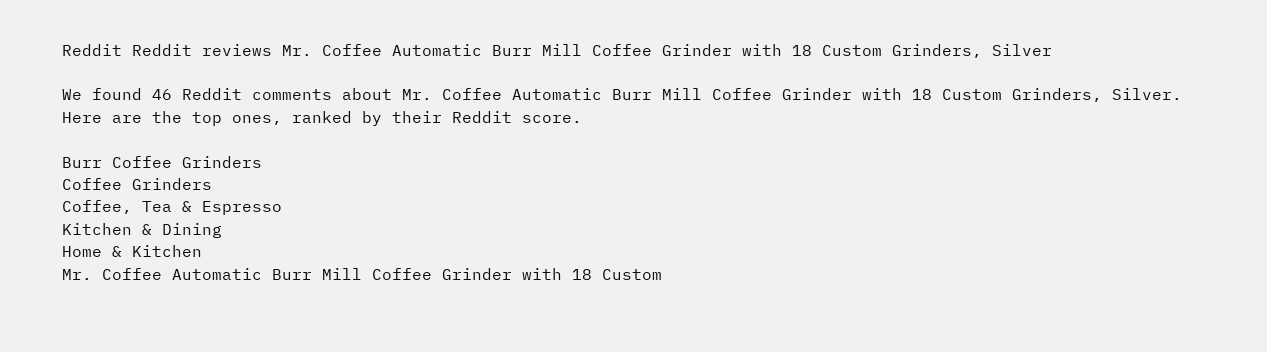Reddit Reddit reviews Mr. Coffee Automatic Burr Mill Coffee Grinder with 18 Custom Grinders, Silver

We found 46 Reddit comments about Mr. Coffee Automatic Burr Mill Coffee Grinder with 18 Custom Grinders, Silver. Here are the top ones, ranked by their Reddit score.

Burr Coffee Grinders
Coffee Grinders
Coffee, Tea & Espresso
Kitchen & Dining
Home & Kitchen
Mr. Coffee Automatic Burr Mill Coffee Grinder with 18 Custom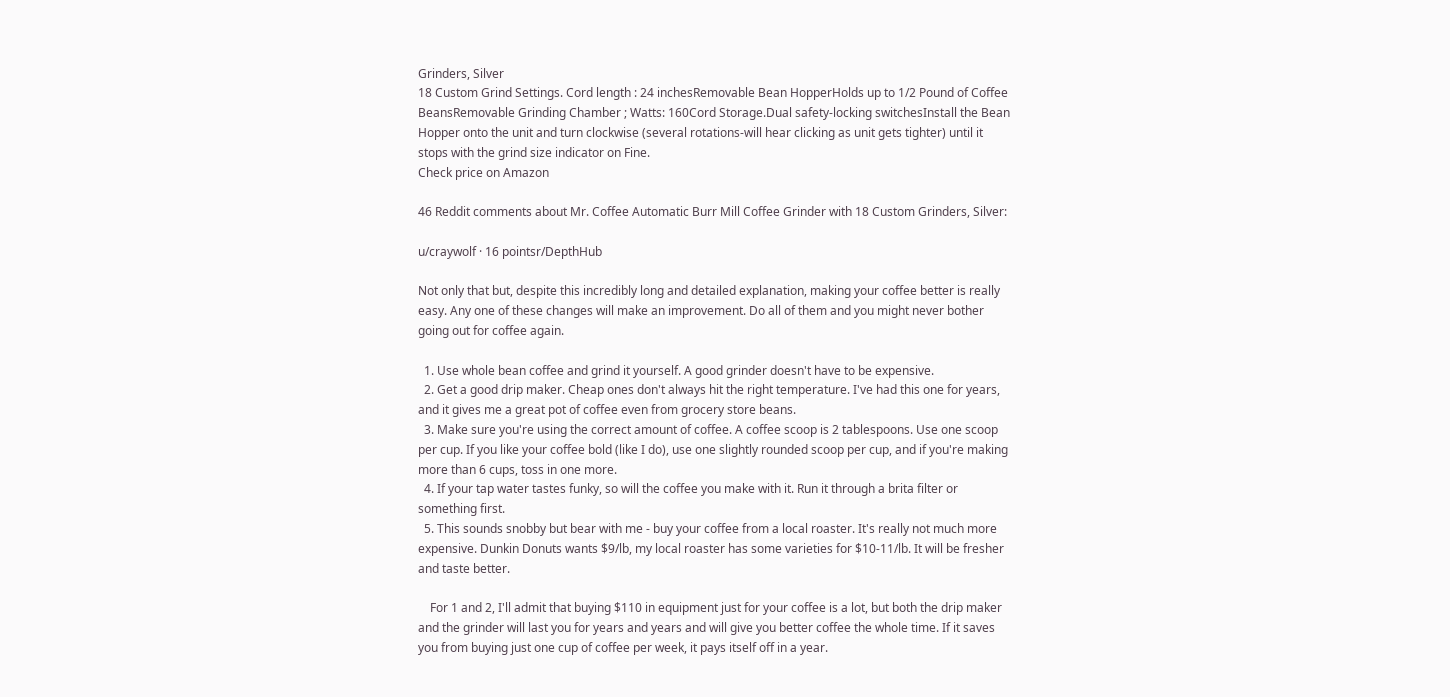Grinders, Silver
18 Custom Grind Settings. Cord length : 24 inchesRemovable Bean HopperHolds up to 1/2 Pound of Coffee BeansRemovable Grinding Chamber ; Watts: 160Cord Storage.Dual safety-locking switchesInstall the Bean Hopper onto the unit and turn clockwise (several rotations-will hear clicking as unit gets tighter) until it stops with the grind size indicator on Fine.
Check price on Amazon

46 Reddit comments about Mr. Coffee Automatic Burr Mill Coffee Grinder with 18 Custom Grinders, Silver:

u/craywolf · 16 pointsr/DepthHub

Not only that but, despite this incredibly long and detailed explanation, making your coffee better is really easy. Any one of these changes will make an improvement. Do all of them and you might never bother going out for coffee again.

  1. Use whole bean coffee and grind it yourself. A good grinder doesn't have to be expensive.
  2. Get a good drip maker. Cheap ones don't always hit the right temperature. I've had this one for years, and it gives me a great pot of coffee even from grocery store beans.
  3. Make sure you're using the correct amount of coffee. A coffee scoop is 2 tablespoons. Use one scoop per cup. If you like your coffee bold (like I do), use one slightly rounded scoop per cup, and if you're making more than 6 cups, toss in one more.
  4. If your tap water tastes funky, so will the coffee you make with it. Run it through a brita filter or something first.
  5. This sounds snobby but bear with me - buy your coffee from a local roaster. It's really not much more expensive. Dunkin Donuts wants $9/lb, my local roaster has some varieties for $10-11/lb. It will be fresher and taste better.

    For 1 and 2, I'll admit that buying $110 in equipment just for your coffee is a lot, but both the drip maker and the grinder will last you for years and years and will give you better coffee the whole time. If it saves you from buying just one cup of coffee per week, it pays itself off in a year.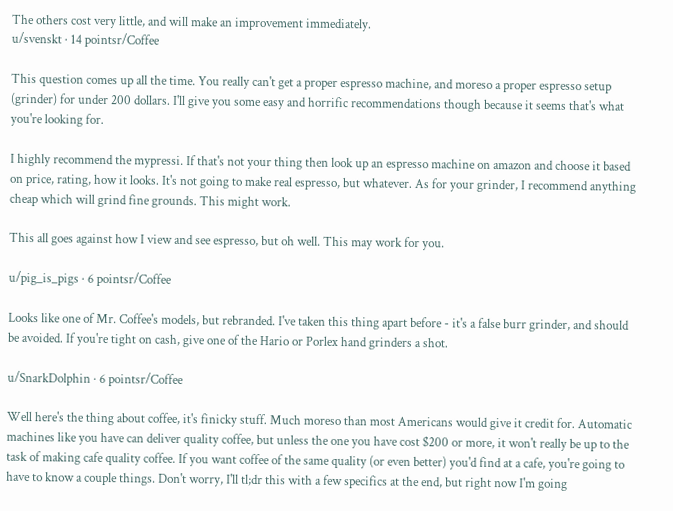The others cost very little, and will make an improvement immediately.
u/svenskt · 14 pointsr/Coffee

This question comes up all the time. You really can't get a proper espresso machine, and moreso a proper espresso setup (grinder) for under 200 dollars. I'll give you some easy and horrific recommendations though because it seems that's what you're looking for.

I highly recommend the mypressi. If that's not your thing then look up an espresso machine on amazon and choose it based on price, rating, how it looks. It's not going to make real espresso, but whatever. As for your grinder, I recommend anything cheap which will grind fine grounds. This might work.

This all goes against how I view and see espresso, but oh well. This may work for you.

u/pig_is_pigs · 6 pointsr/Coffee

Looks like one of Mr. Coffee's models, but rebranded. I've taken this thing apart before - it's a false burr grinder, and should be avoided. If you're tight on cash, give one of the Hario or Porlex hand grinders a shot.

u/SnarkDolphin · 6 pointsr/Coffee

Well here's the thing about coffee, it's finicky stuff. Much moreso than most Americans would give it credit for. Automatic machines like you have can deliver quality coffee, but unless the one you have cost $200 or more, it won't really be up to the task of making cafe quality coffee. If you want coffee of the same quality (or even better) you'd find at a cafe, you're going to have to know a couple things. Don't worry, I'll tl;dr this with a few specifics at the end, but right now I'm going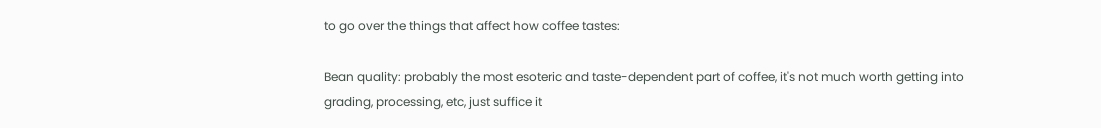to go over the things that affect how coffee tastes:

Bean quality: probably the most esoteric and taste-dependent part of coffee, it's not much worth getting into grading, processing, etc, just suffice it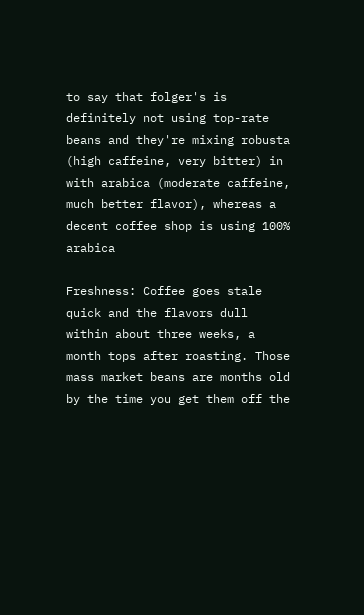to say that folger's is definitely not using top-rate beans and they're mixing robusta (high caffeine, very bitter) in with arabica (moderate caffeine, much better flavor), whereas a decent coffee shop is using 100% arabica

Freshness: Coffee goes stale quick and the flavors dull within about three weeks, a month tops after roasting. Those mass market beans are months old by the time you get them off the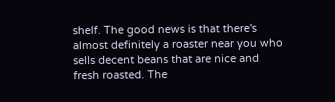shelf. The good news is that there's almost definitely a roaster near you who sells decent beans that are nice and fresh roasted. The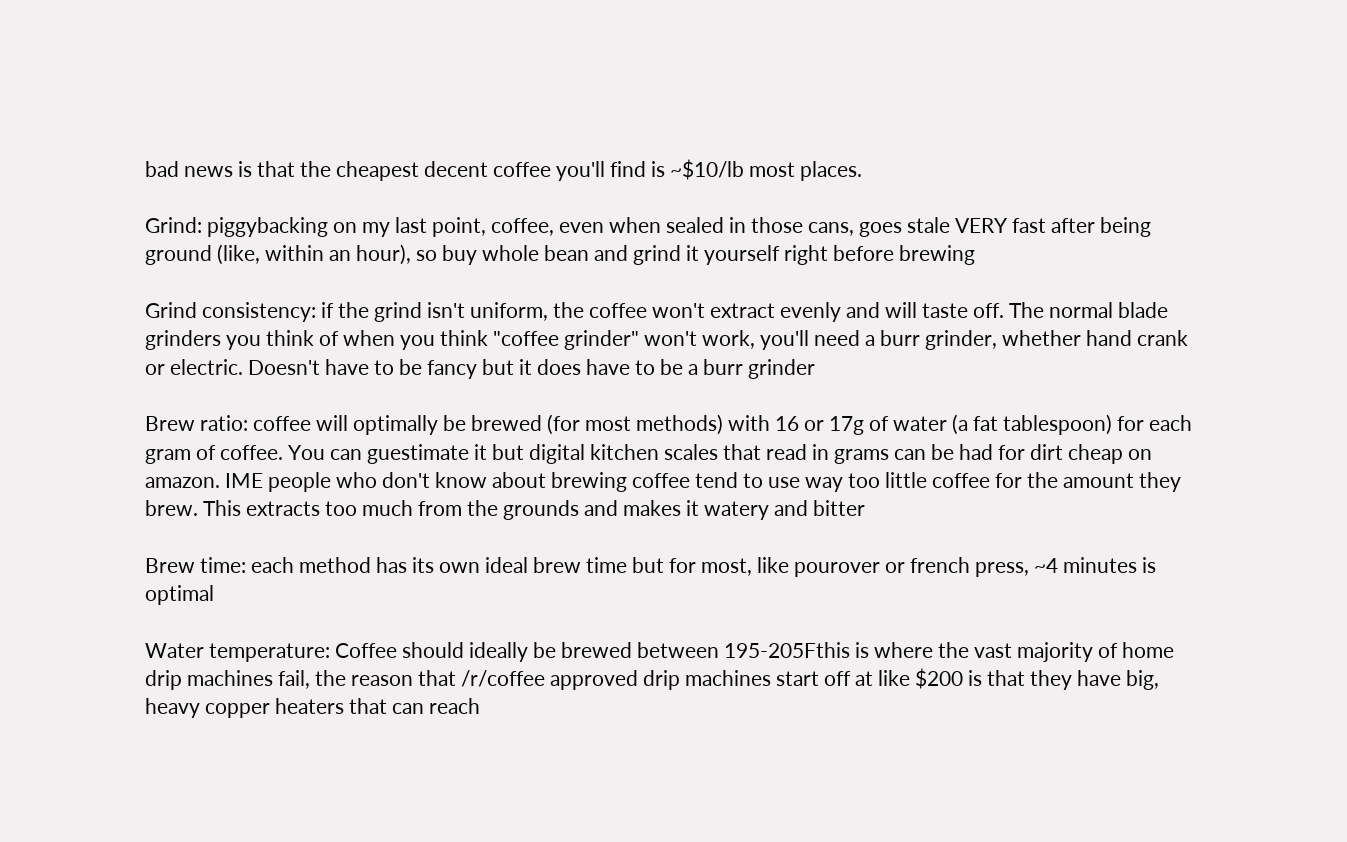bad news is that the cheapest decent coffee you'll find is ~$10/lb most places.

Grind: piggybacking on my last point, coffee, even when sealed in those cans, goes stale VERY fast after being ground (like, within an hour), so buy whole bean and grind it yourself right before brewing

Grind consistency: if the grind isn't uniform, the coffee won't extract evenly and will taste off. The normal blade grinders you think of when you think "coffee grinder" won't work, you'll need a burr grinder, whether hand crank or electric. Doesn't have to be fancy but it does have to be a burr grinder

Brew ratio: coffee will optimally be brewed (for most methods) with 16 or 17g of water (a fat tablespoon) for each gram of coffee. You can guestimate it but digital kitchen scales that read in grams can be had for dirt cheap on amazon. IME people who don't know about brewing coffee tend to use way too little coffee for the amount they brew. This extracts too much from the grounds and makes it watery and bitter

Brew time: each method has its own ideal brew time but for most, like pourover or french press, ~4 minutes is optimal

Water temperature: Coffee should ideally be brewed between 195-205Fthis is where the vast majority of home drip machines fail, the reason that /r/coffee approved drip machines start off at like $200 is that they have big, heavy copper heaters that can reach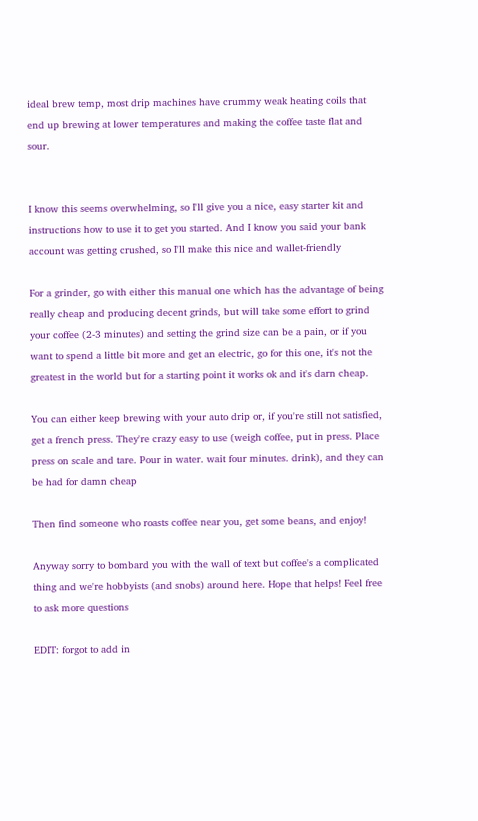ideal brew temp, most drip machines have crummy weak heating coils that end up brewing at lower temperatures and making the coffee taste flat and sour.


I know this seems overwhelming, so I'll give you a nice, easy starter kit and instructions how to use it to get you started. And I know you said your bank account was getting crushed, so I'll make this nice and wallet-friendly

For a grinder, go with either this manual one which has the advantage of being really cheap and producing decent grinds, but will take some effort to grind your coffee (2-3 minutes) and setting the grind size can be a pain, or if you want to spend a little bit more and get an electric, go for this one, it's not the greatest in the world but for a starting point it works ok and it's darn cheap.

You can either keep brewing with your auto drip or, if you're still not satisfied, get a french press. They're crazy easy to use (weigh coffee, put in press. Place press on scale and tare. Pour in water. wait four minutes. drink), and they can be had for damn cheap

Then find someone who roasts coffee near you, get some beans, and enjoy!

Anyway sorry to bombard you with the wall of text but coffee's a complicated thing and we're hobbyists (and snobs) around here. Hope that helps! Feel free to ask more questions

EDIT: forgot to add in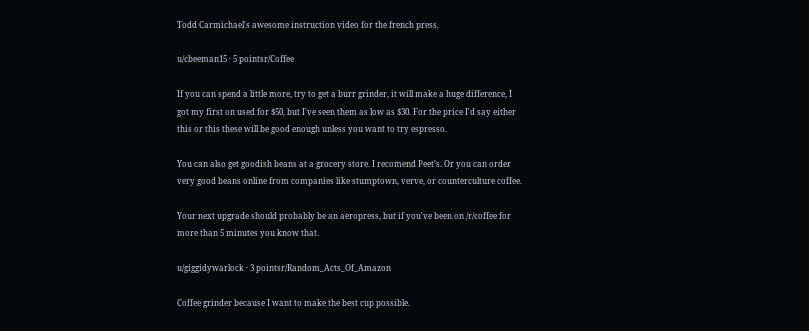Todd Carmichael's awesome instruction video for the french press.

u/cbeeman15 · 5 pointsr/Coffee

If you can spend a little more, try to get a burr grinder, it will make a huge difference, I got my first on used for $50, but I've seen them as low as $30. For the price I'd say either this or this these will be good enough unless you want to try espresso.

You can also get goodish beans at a grocery store. I recomend Peet's. Or you can order very good beans online from companies like stumptown, verve, or counterculture coffee.

Your next upgrade should probably be an aeropress, but if you've been on /r/coffee for more than 5 minutes you know that.

u/giggidywarlock · 3 pointsr/Random_Acts_Of_Amazon

Coffee grinder because I want to make the best cup possible.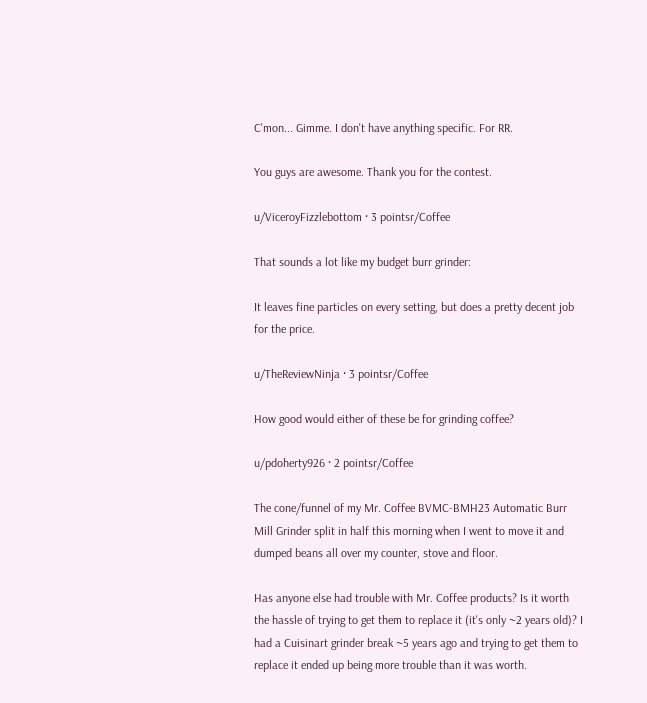C'mon... Gimme. I don't have anything specific. For RR.

You guys are awesome. Thank you for the contest.

u/ViceroyFizzlebottom · 3 pointsr/Coffee

That sounds a lot like my budget burr grinder:

It leaves fine particles on every setting, but does a pretty decent job for the price.

u/TheReviewNinja · 3 pointsr/Coffee

How good would either of these be for grinding coffee?

u/pdoherty926 · 2 pointsr/Coffee

The cone/funnel of my Mr. Coffee BVMC-BMH23 Automatic Burr Mill Grinder split in half this morning when I went to move it and dumped beans all over my counter, stove and floor.

Has anyone else had trouble with Mr. Coffee products? Is it worth the hassle of trying to get them to replace it (it's only ~2 years old)? I had a Cuisinart grinder break ~5 years ago and trying to get them to replace it ended up being more trouble than it was worth.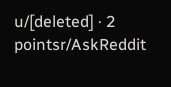u/[deleted] · 2 pointsr/AskReddit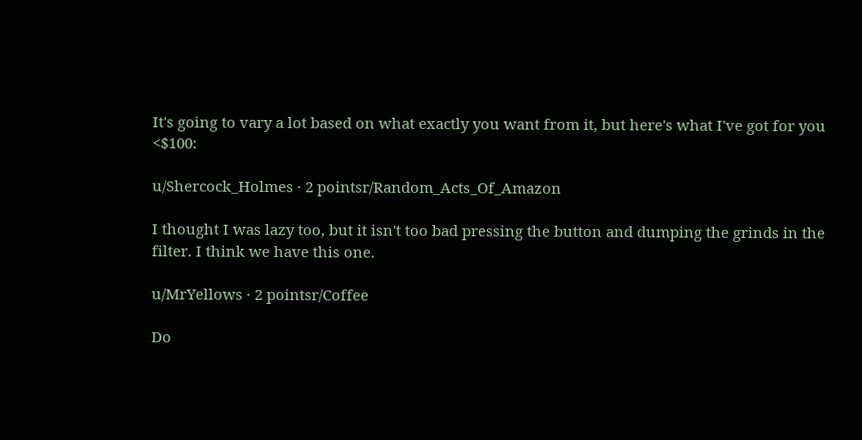It's going to vary a lot based on what exactly you want from it, but here's what I've got for you <$100:

u/Shercock_Holmes · 2 pointsr/Random_Acts_Of_Amazon

I thought I was lazy too, but it isn't too bad pressing the button and dumping the grinds in the filter. I think we have this one.

u/MrYellows · 2 pointsr/Coffee

Do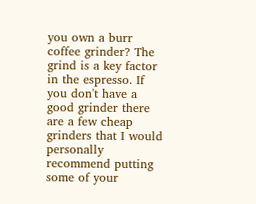you own a burr coffee grinder? The grind is a key factor in the espresso. If you don't have a good grinder there are a few cheap grinders that I would personally recommend putting some of your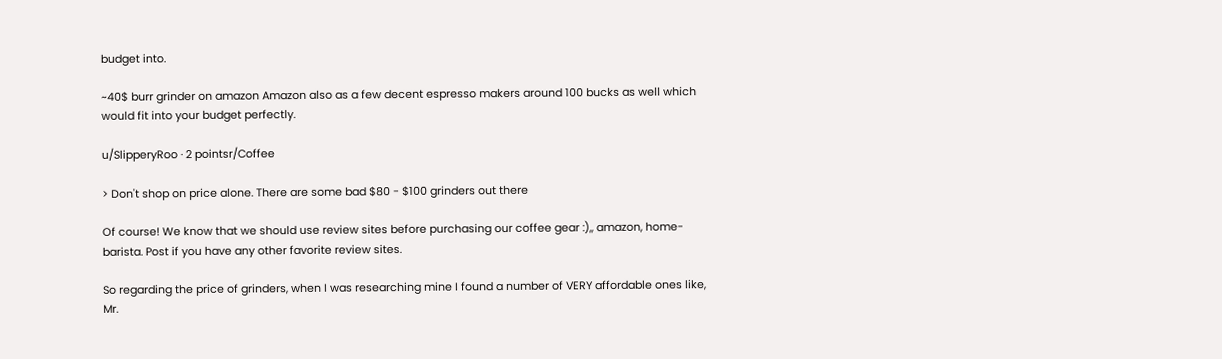budget into.

~40$ burr grinder on amazon Amazon also as a few decent espresso makers around 100 bucks as well which would fit into your budget perfectly.

u/SlipperyRoo · 2 pointsr/Coffee

> Don't shop on price alone. There are some bad $80 - $100 grinders out there

Of course! We know that we should use review sites before purchasing our coffee gear :),, amazon, home-barista. Post if you have any other favorite review sites.

So regarding the price of grinders, when I was researching mine I found a number of VERY affordable ones like, Mr.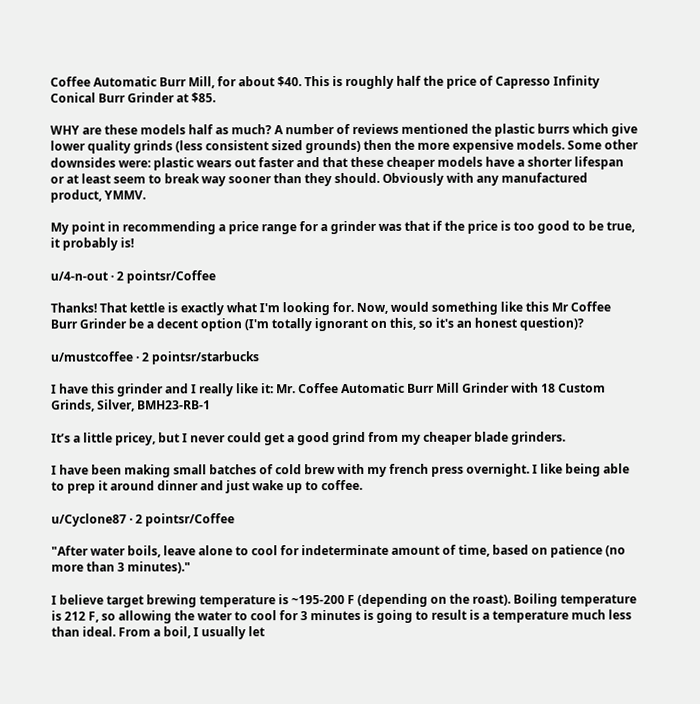Coffee Automatic Burr Mill, for about $40. This is roughly half the price of Capresso Infinity Conical Burr Grinder at $85.

WHY are these models half as much? A number of reviews mentioned the plastic burrs which give lower quality grinds (less consistent sized grounds) then the more expensive models. Some other downsides were: plastic wears out faster and that these cheaper models have a shorter lifespan or at least seem to break way sooner than they should. Obviously with any manufactured product, YMMV.

My point in recommending a price range for a grinder was that if the price is too good to be true, it probably is!

u/4-n-out · 2 pointsr/Coffee

Thanks! That kettle is exactly what I'm looking for. Now, would something like this Mr Coffee Burr Grinder be a decent option (I'm totally ignorant on this, so it's an honest question)?

u/mustcoffee · 2 pointsr/starbucks

I have this grinder and I really like it: Mr. Coffee Automatic Burr Mill Grinder with 18 Custom Grinds, Silver, BMH23-RB-1

It’s a little pricey, but I never could get a good grind from my cheaper blade grinders.

I have been making small batches of cold brew with my french press overnight. I like being able to prep it around dinner and just wake up to coffee.

u/Cyclone87 · 2 pointsr/Coffee

"After water boils, leave alone to cool for indeterminate amount of time, based on patience (no more than 3 minutes)."

I believe target brewing temperature is ~195-200 F (depending on the roast). Boiling temperature is 212 F, so allowing the water to cool for 3 minutes is going to result is a temperature much less than ideal. From a boil, I usually let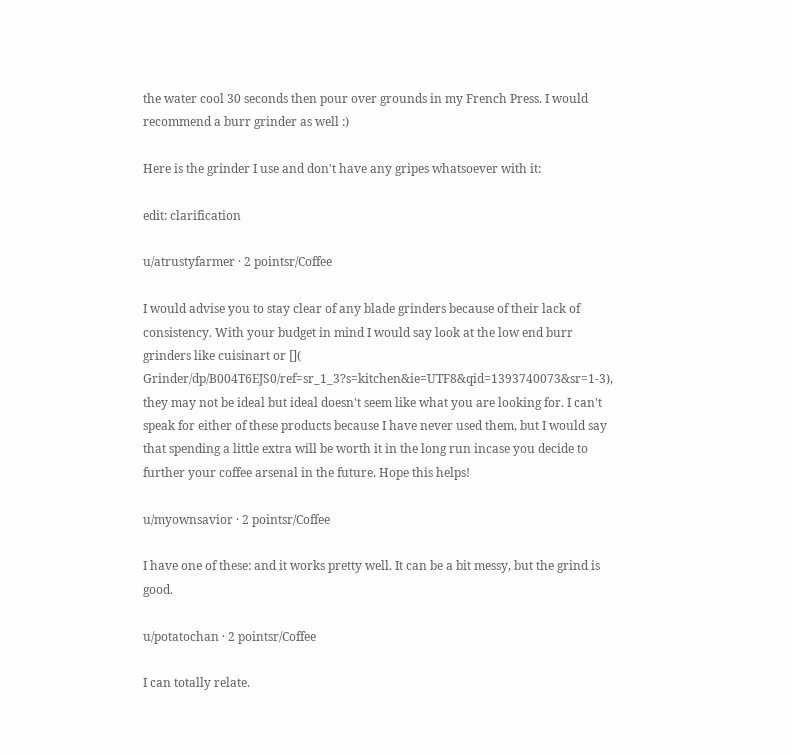the water cool 30 seconds then pour over grounds in my French Press. I would recommend a burr grinder as well :)

Here is the grinder I use and don't have any gripes whatsoever with it:

edit: clarification

u/atrustyfarmer · 2 pointsr/Coffee

I would advise you to stay clear of any blade grinders because of their lack of consistency. With your budget in mind I would say look at the low end burr grinders like cuisinart or []( Grinder/dp/B004T6EJS0/ref=sr_1_3?s=kitchen&ie=UTF8&qid=1393740073&sr=1-3), they may not be ideal but ideal doesn't seem like what you are looking for. I can't speak for either of these products because I have never used them, but I would say that spending a little extra will be worth it in the long run incase you decide to further your coffee arsenal in the future. Hope this helps!

u/myownsavior · 2 pointsr/Coffee

I have one of these: and it works pretty well. It can be a bit messy, but the grind is good.

u/potatochan · 2 pointsr/Coffee

I can totally relate.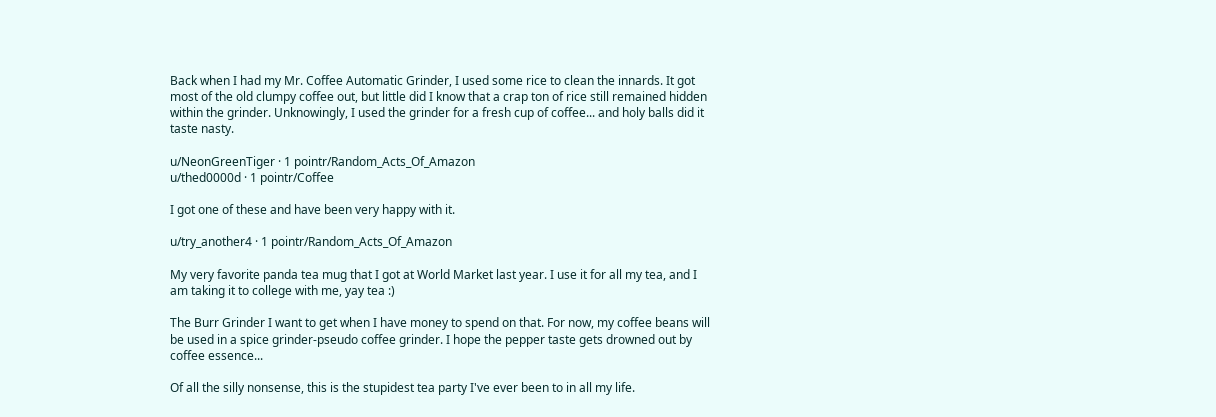Back when I had my Mr. Coffee Automatic Grinder, I used some rice to clean the innards. It got most of the old clumpy coffee out, but little did I know that a crap ton of rice still remained hidden within the grinder. Unknowingly, I used the grinder for a fresh cup of coffee... and holy balls did it taste nasty.

u/NeonGreenTiger · 1 pointr/Random_Acts_Of_Amazon
u/thed0000d · 1 pointr/Coffee

I got one of these and have been very happy with it.

u/try_another4 · 1 pointr/Random_Acts_Of_Amazon

My very favorite panda tea mug that I got at World Market last year. I use it for all my tea, and I am taking it to college with me, yay tea :)

The Burr Grinder I want to get when I have money to spend on that. For now, my coffee beans will be used in a spice grinder-pseudo coffee grinder. I hope the pepper taste gets drowned out by coffee essence...

Of all the silly nonsense, this is the stupidest tea party I've ever been to in all my life.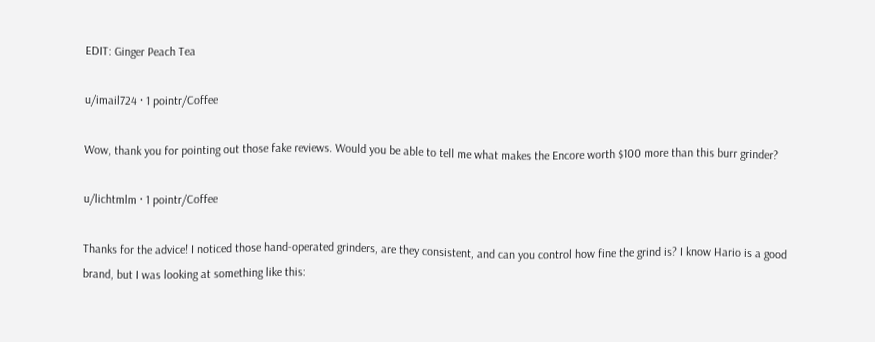EDIT: Ginger Peach Tea

u/imail724 · 1 pointr/Coffee

Wow, thank you for pointing out those fake reviews. Would you be able to tell me what makes the Encore worth $100 more than this burr grinder?

u/lichtmlm · 1 pointr/Coffee

Thanks for the advice! I noticed those hand-operated grinders, are they consistent, and can you control how fine the grind is? I know Hario is a good brand, but I was looking at something like this: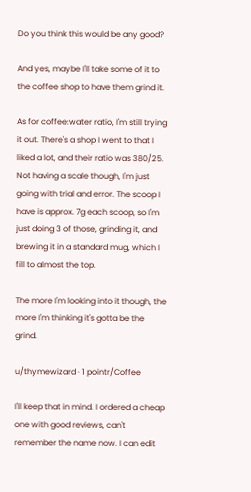Do you think this would be any good?

And yes, maybe I'll take some of it to the coffee shop to have them grind it.

As for coffee:water ratio, I'm still trying it out. There's a shop I went to that I liked a lot, and their ratio was 380/25. Not having a scale though, I'm just going with trial and error. The scoop I have is approx. 7g each scoop, so I'm just doing 3 of those, grinding it, and brewing it in a standard mug, which I fill to almost the top.

The more I'm looking into it though, the more I'm thinking it's gotta be the grind.

u/thymewizard · 1 pointr/Coffee

I'll keep that in mind. I ordered a cheap one with good reviews, can't remember the name now. I can edit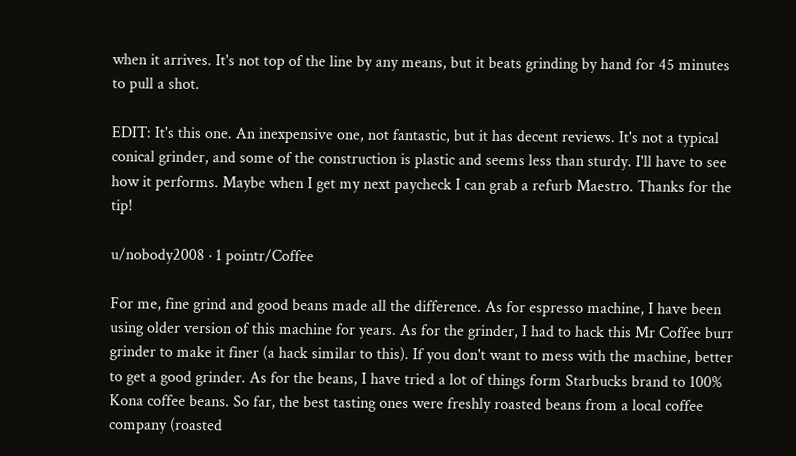when it arrives. It's not top of the line by any means, but it beats grinding by hand for 45 minutes to pull a shot.

EDIT: It's this one. An inexpensive one, not fantastic, but it has decent reviews. It's not a typical conical grinder, and some of the construction is plastic and seems less than sturdy. I'll have to see how it performs. Maybe when I get my next paycheck I can grab a refurb Maestro. Thanks for the tip!

u/nobody2008 · 1 pointr/Coffee

For me, fine grind and good beans made all the difference. As for espresso machine, I have been using older version of this machine for years. As for the grinder, I had to hack this Mr Coffee burr grinder to make it finer (a hack similar to this). If you don't want to mess with the machine, better to get a good grinder. As for the beans, I have tried a lot of things form Starbucks brand to 100% Kona coffee beans. So far, the best tasting ones were freshly roasted beans from a local coffee company (roasted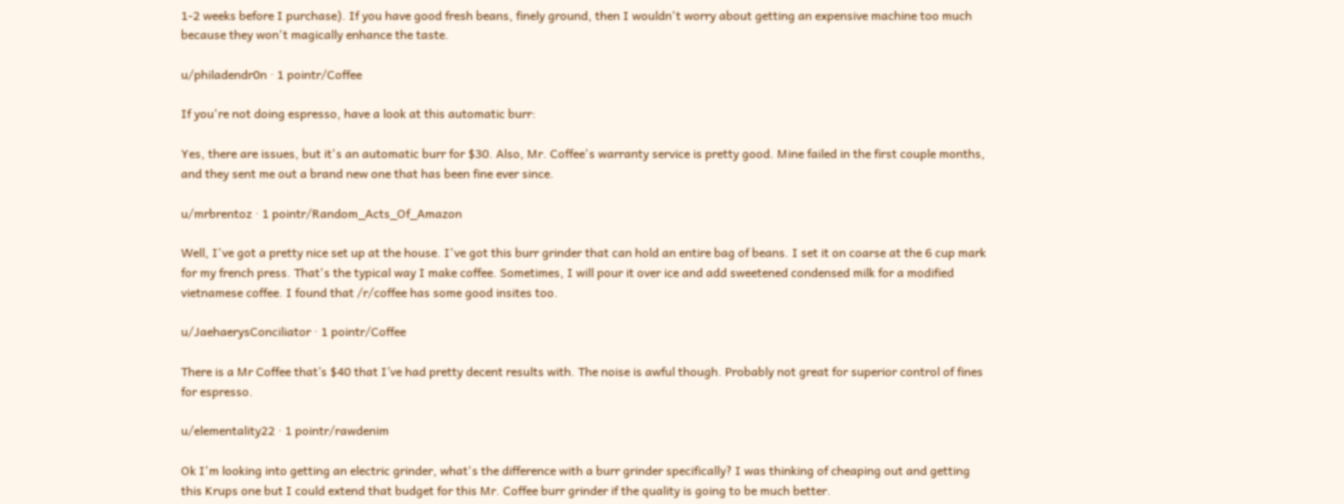1-2 weeks before I purchase). If you have good fresh beans, finely ground, then I wouldn't worry about getting an expensive machine too much because they won't magically enhance the taste.

u/philadendr0n · 1 pointr/Coffee

If you're not doing espresso, have a look at this automatic burr:

Yes, there are issues, but it's an automatic burr for $30. Also, Mr. Coffee's warranty service is pretty good. Mine failed in the first couple months, and they sent me out a brand new one that has been fine ever since.

u/mrbrentoz · 1 pointr/Random_Acts_Of_Amazon

Well, I've got a pretty nice set up at the house. I've got this burr grinder that can hold an entire bag of beans. I set it on coarse at the 6 cup mark for my french press. That's the typical way I make coffee. Sometimes, I will pour it over ice and add sweetened condensed milk for a modified vietnamese coffee. I found that /r/coffee has some good insites too.

u/JaehaerysConciliator · 1 pointr/Coffee

There is a Mr Coffee that’s $40 that I’ve had pretty decent results with. The noise is awful though. Probably not great for superior control of fines for espresso.

u/elementality22 · 1 pointr/rawdenim

Ok I'm looking into getting an electric grinder, what's the difference with a burr grinder specifically? I was thinking of cheaping out and getting this Krups one but I could extend that budget for this Mr. Coffee burr grinder if the quality is going to be much better.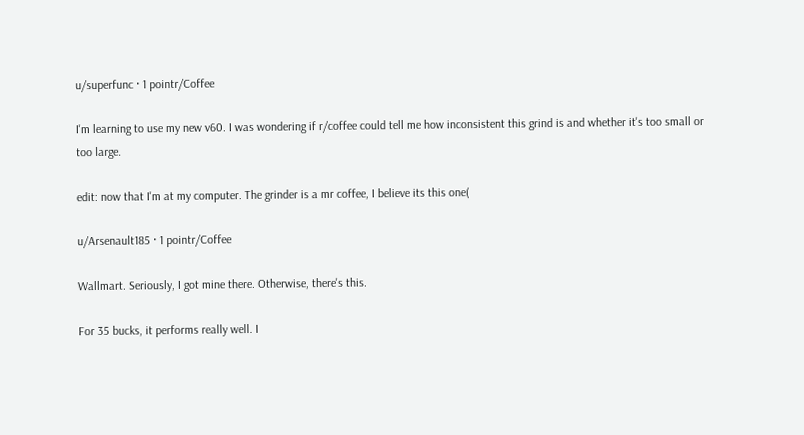u/superfunc · 1 pointr/Coffee

I'm learning to use my new v60. I was wondering if r/coffee could tell me how inconsistent this grind is and whether it's too small or too large.

edit: now that I'm at my computer. The grinder is a mr coffee, I believe its this one(

u/Arsenault185 · 1 pointr/Coffee

Wallmart. Seriously, I got mine there. Otherwise, there's this.

For 35 bucks, it performs really well. I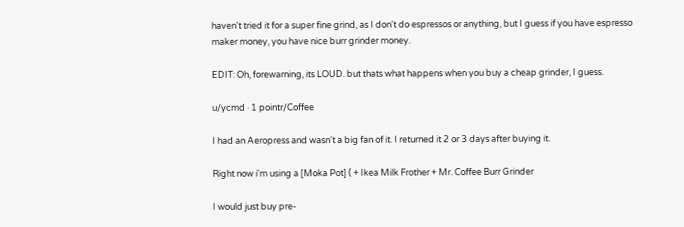haven't tried it for a super fine grind, as I don't do espressos or anything, but I guess if you have espresso maker money, you have nice burr grinder money.

EDIT: Oh, forewarning, its LOUD. but thats what happens when you buy a cheap grinder, I guess.

u/ycmd · 1 pointr/Coffee

I had an Aeropress and wasn't a big fan of it. I returned it 2 or 3 days after buying it.

Right now i'm using a [Moka Pot] ( + Ikea Milk Frother + Mr. Coffee Burr Grinder

I would just buy pre-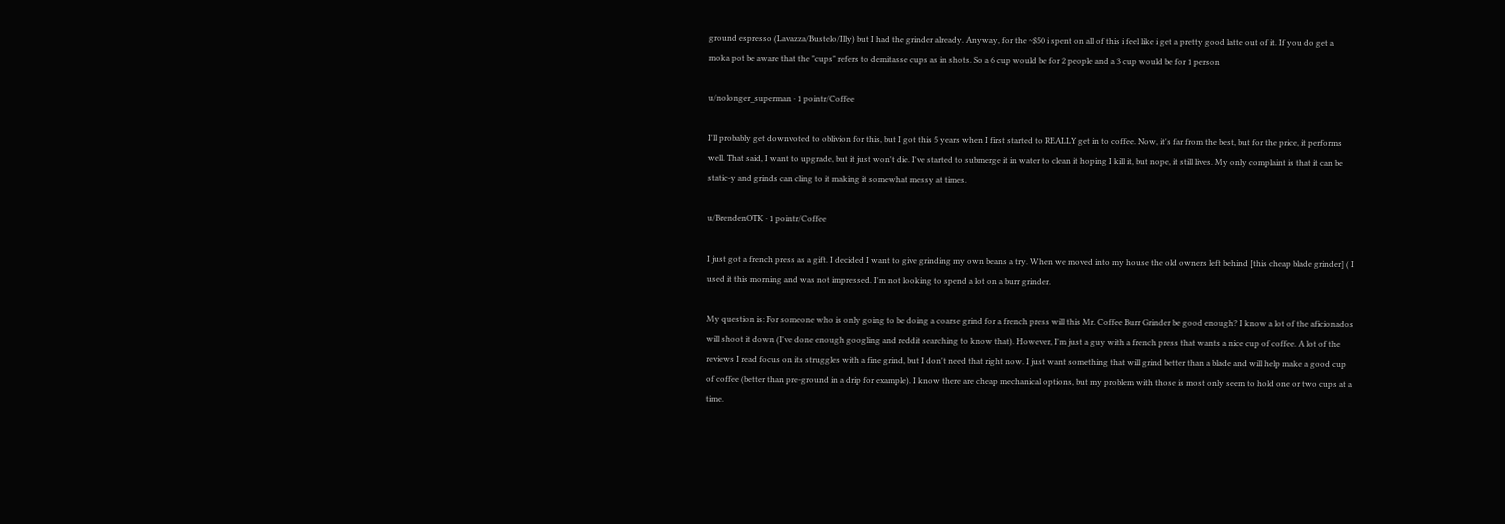ground espresso (Lavazza/Bustelo/Illy) but I had the grinder already. Anyway, for the ~$50 i spent on all of this i feel like i get a pretty good latte out of it. If you do get a moka pot be aware that the "cups" refers to demitasse cups as in shots. So a 6 cup would be for 2 people and a 3 cup would be for 1 person

u/nolonger_superman · 1 pointr/Coffee

I'll probably get downvoted to oblivion for this, but I got this 5 years when I first started to REALLY get in to coffee. Now, it's far from the best, but for the price, it performs well. That said, I want to upgrade, but it just won't die. I've started to submerge it in water to clean it hoping I kill it, but nope, it still lives. My only complaint is that it can be static-y and grinds can cling to it making it somewhat messy at times.

u/BrendenOTK · 1 pointr/Coffee

I just got a french press as a gift. I decided I want to give grinding my own beans a try. When we moved into my house the old owners left behind [this cheap blade grinder] ( I used it this morning and was not impressed. I'm not looking to spend a lot on a burr grinder.

My question is: For someone who is only going to be doing a coarse grind for a french press will this Mr. Coffee Burr Grinder be good enough? I know a lot of the aficionados will shoot it down (I've done enough googling and reddit searching to know that). However, I'm just a guy with a french press that wants a nice cup of coffee. A lot of the reviews I read focus on its struggles with a fine grind, but I don't need that right now. I just want something that will grind better than a blade and will help make a good cup of coffee (better than pre-ground in a drip for example). I know there are cheap mechanical options, but my problem with those is most only seem to hold one or two cups at a time.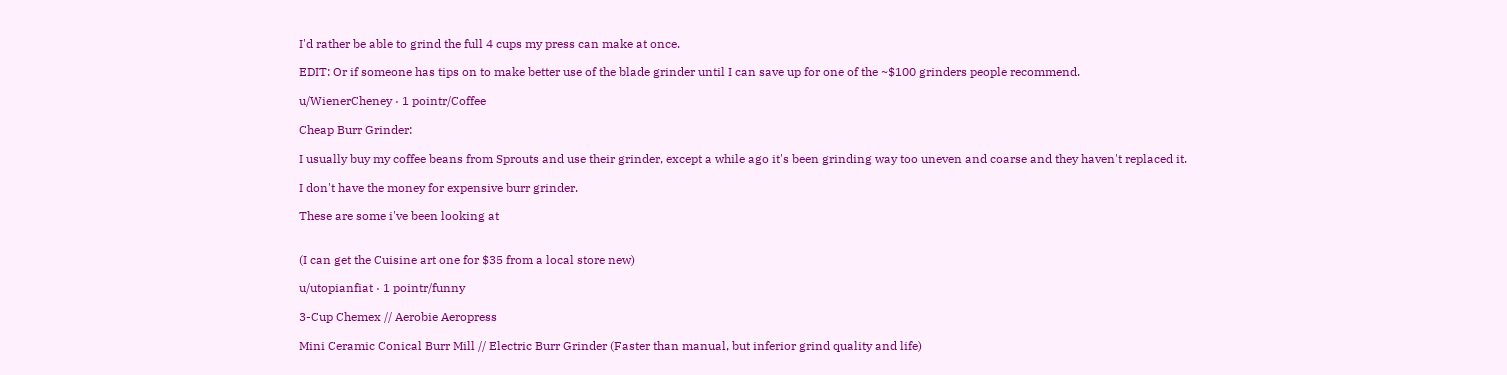I'd rather be able to grind the full 4 cups my press can make at once.

EDIT: Or if someone has tips on to make better use of the blade grinder until I can save up for one of the ~$100 grinders people recommend.

u/WienerCheney · 1 pointr/Coffee

Cheap Burr Grinder:

I usually buy my coffee beans from Sprouts and use their grinder, except a while ago it's been grinding way too uneven and coarse and they haven't replaced it.

I don't have the money for expensive burr grinder.

These are some i've been looking at


(I can get the Cuisine art one for $35 from a local store new)

u/utopianfiat · 1 pointr/funny

3-Cup Chemex // Aerobie Aeropress

Mini Ceramic Conical Burr Mill // Electric Burr Grinder (Faster than manual, but inferior grind quality and life)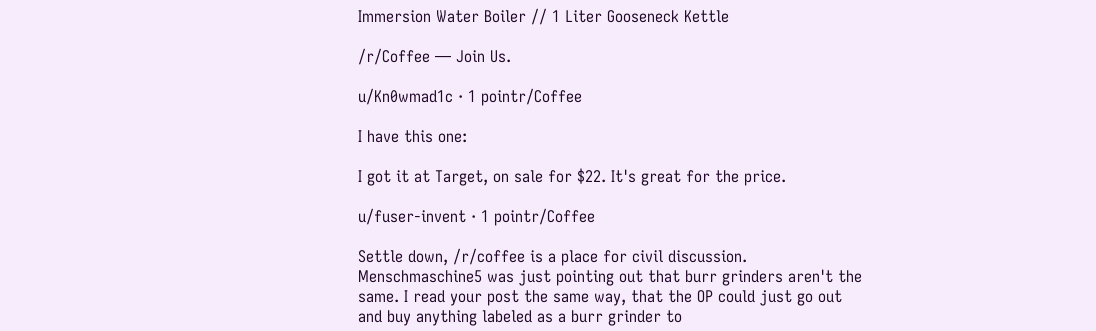Immersion Water Boiler // 1 Liter Gooseneck Kettle

/r/Coffee — Join Us.

u/Kn0wmad1c · 1 pointr/Coffee

I have this one:

I got it at Target, on sale for $22. It's great for the price.

u/fuser-invent · 1 pointr/Coffee

Settle down, /r/coffee is a place for civil discussion. Menschmaschine5 was just pointing out that burr grinders aren't the same. I read your post the same way, that the OP could just go out and buy anything labeled as a burr grinder to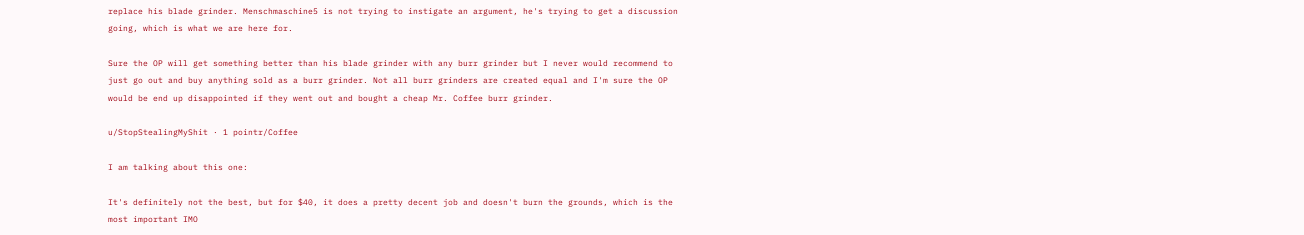replace his blade grinder. Menschmaschine5 is not trying to instigate an argument, he's trying to get a discussion going, which is what we are here for.

Sure the OP will get something better than his blade grinder with any burr grinder but I never would recommend to just go out and buy anything sold as a burr grinder. Not all burr grinders are created equal and I'm sure the OP would be end up disappointed if they went out and bought a cheap Mr. Coffee burr grinder.

u/StopStealingMyShit · 1 pointr/Coffee

I am talking about this one:

It's definitely not the best, but for $40, it does a pretty decent job and doesn't burn the grounds, which is the most important IMO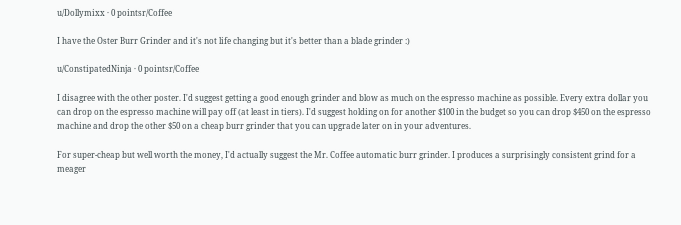u/Dollymixx · 0 pointsr/Coffee

I have the Oster Burr Grinder and it's not life changing but it's better than a blade grinder :)

u/ConstipatedNinja · 0 pointsr/Coffee

I disagree with the other poster. I'd suggest getting a good enough grinder and blow as much on the espresso machine as possible. Every extra dollar you can drop on the espresso machine will pay off (at least in tiers). I'd suggest holding on for another $100 in the budget so you can drop $450 on the espresso machine and drop the other $50 on a cheap burr grinder that you can upgrade later on in your adventures.

For super-cheap but well worth the money, I'd actually suggest the Mr. Coffee automatic burr grinder. I produces a surprisingly consistent grind for a meager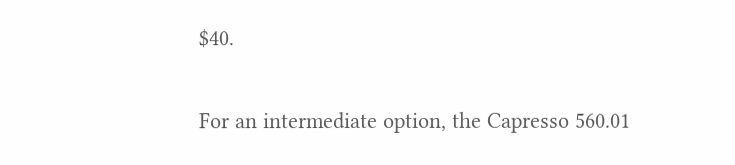$40.

For an intermediate option, the Capresso 560.01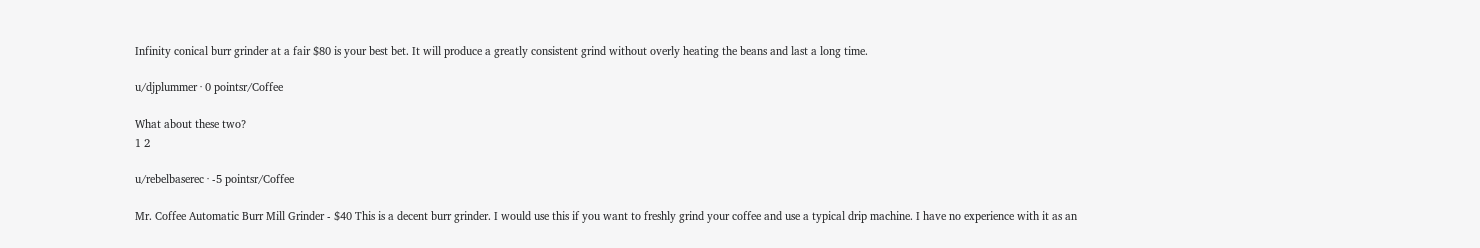Infinity conical burr grinder at a fair $80 is your best bet. It will produce a greatly consistent grind without overly heating the beans and last a long time.

u/djplummer · 0 pointsr/Coffee

What about these two?
1 2

u/rebelbaserec · -5 pointsr/Coffee

Mr. Coffee Automatic Burr Mill Grinder - $40 This is a decent burr grinder. I would use this if you want to freshly grind your coffee and use a typical drip machine. I have no experience with it as an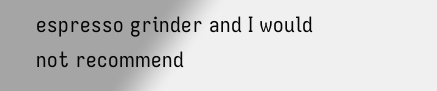espresso grinder and I would not recommend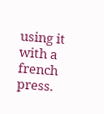using it with a french press.